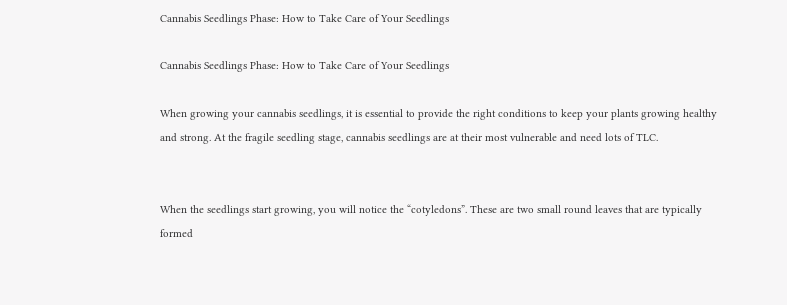Cannabis Seedlings Phase: How to Take Care of Your Seedlings

Cannabis Seedlings Phase: How to Take Care of Your Seedlings

When growing your cannabis seedlings, it is essential to provide the right conditions to keep your plants growing healthy and strong. At the fragile seedling stage, cannabis seedlings are at their most vulnerable and need lots of TLC.


When the seedlings start growing, you will notice the “cotyledons”. These are two small round leaves that are typically formed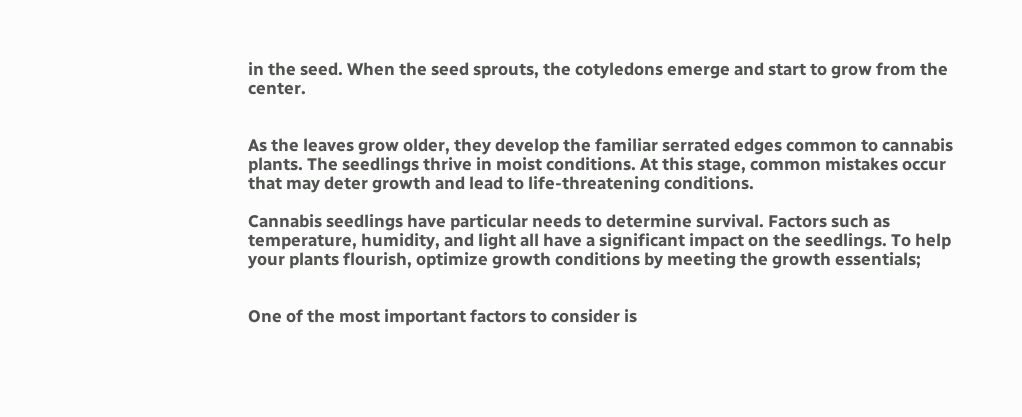in the seed. When the seed sprouts, the cotyledons emerge and start to grow from the center.


As the leaves grow older, they develop the familiar serrated edges common to cannabis plants. The seedlings thrive in moist conditions. At this stage, common mistakes occur that may deter growth and lead to life-threatening conditions.

Cannabis seedlings have particular needs to determine survival. Factors such as temperature, humidity, and light all have a significant impact on the seedlings. To help your plants flourish, optimize growth conditions by meeting the growth essentials;


One of the most important factors to consider is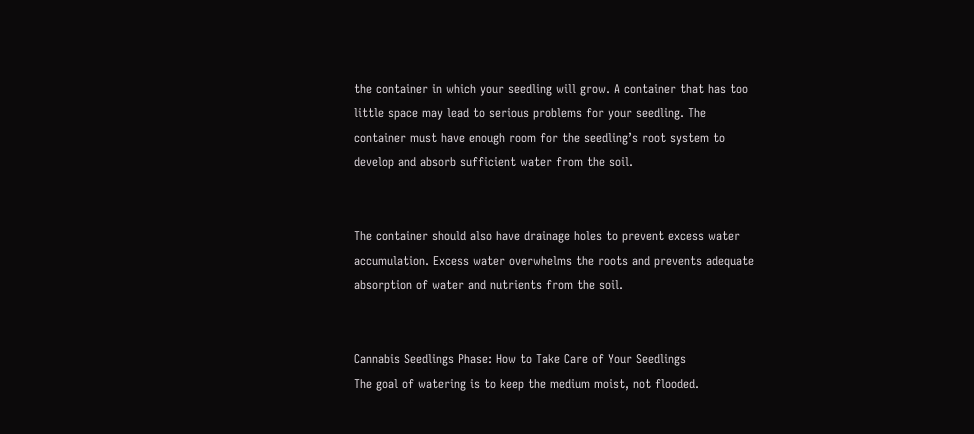the container in which your seedling will grow. A container that has too little space may lead to serious problems for your seedling. The container must have enough room for the seedling’s root system to develop and absorb sufficient water from the soil.


The container should also have drainage holes to prevent excess water accumulation. Excess water overwhelms the roots and prevents adequate absorption of water and nutrients from the soil.


Cannabis Seedlings Phase: How to Take Care of Your Seedlings
The goal of watering is to keep the medium moist, not flooded.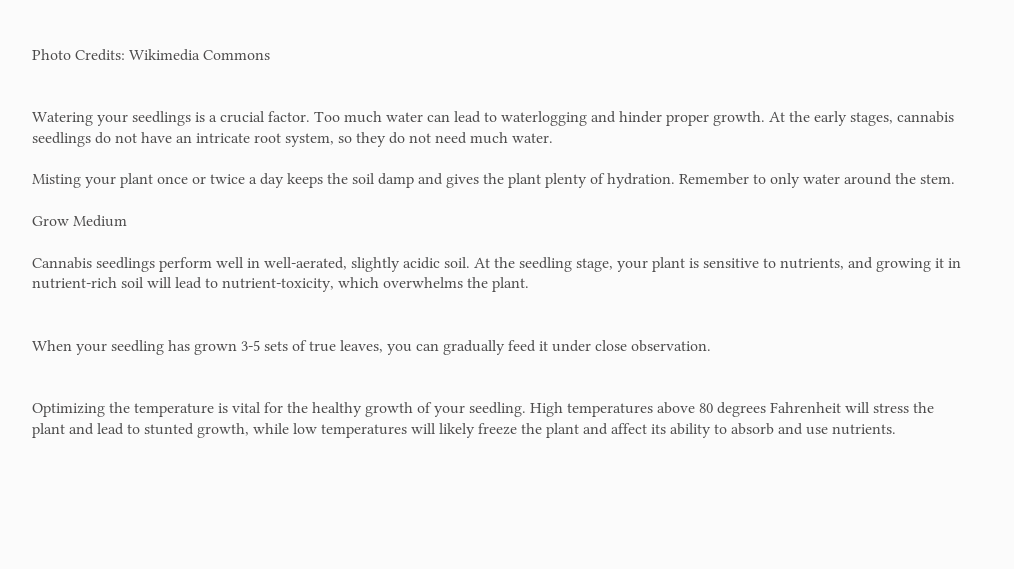Photo Credits: Wikimedia Commons


Watering your seedlings is a crucial factor. Too much water can lead to waterlogging and hinder proper growth. At the early stages, cannabis seedlings do not have an intricate root system, so they do not need much water.

Misting your plant once or twice a day keeps the soil damp and gives the plant plenty of hydration. Remember to only water around the stem.

Grow Medium

Cannabis seedlings perform well in well-aerated, slightly acidic soil. At the seedling stage, your plant is sensitive to nutrients, and growing it in nutrient-rich soil will lead to nutrient-toxicity, which overwhelms the plant.


When your seedling has grown 3-5 sets of true leaves, you can gradually feed it under close observation.


Optimizing the temperature is vital for the healthy growth of your seedling. High temperatures above 80 degrees Fahrenheit will stress the plant and lead to stunted growth, while low temperatures will likely freeze the plant and affect its ability to absorb and use nutrients.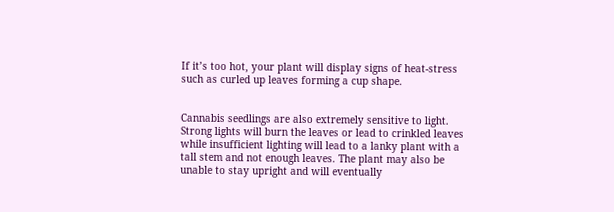If it’s too hot, your plant will display signs of heat-stress such as curled up leaves forming a cup shape.


Cannabis seedlings are also extremely sensitive to light. Strong lights will burn the leaves or lead to crinkled leaves while insufficient lighting will lead to a lanky plant with a tall stem and not enough leaves. The plant may also be unable to stay upright and will eventually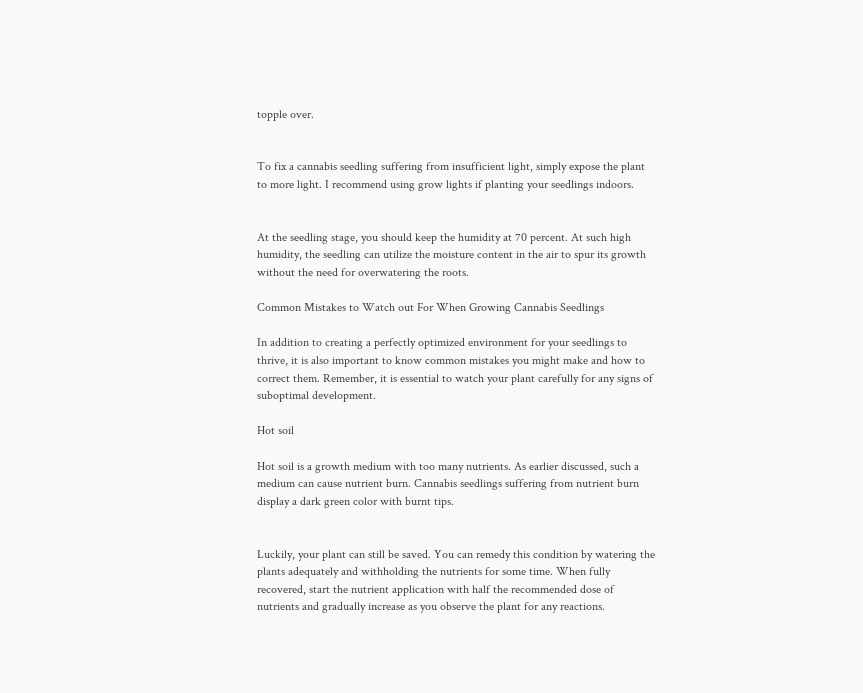topple over.


To fix a cannabis seedling suffering from insufficient light, simply expose the plant to more light. I recommend using grow lights if planting your seedlings indoors.


At the seedling stage, you should keep the humidity at 70 percent. At such high humidity, the seedling can utilize the moisture content in the air to spur its growth without the need for overwatering the roots.

Common Mistakes to Watch out For When Growing Cannabis Seedlings

In addition to creating a perfectly optimized environment for your seedlings to thrive, it is also important to know common mistakes you might make and how to correct them. Remember, it is essential to watch your plant carefully for any signs of suboptimal development.

Hot soil

Hot soil is a growth medium with too many nutrients. As earlier discussed, such a medium can cause nutrient burn. Cannabis seedlings suffering from nutrient burn display a dark green color with burnt tips.


Luckily, your plant can still be saved. You can remedy this condition by watering the plants adequately and withholding the nutrients for some time. When fully recovered, start the nutrient application with half the recommended dose of nutrients and gradually increase as you observe the plant for any reactions.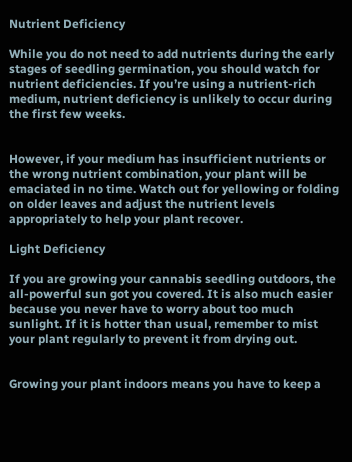Nutrient Deficiency

While you do not need to add nutrients during the early stages of seedling germination, you should watch for nutrient deficiencies. If you’re using a nutrient-rich medium, nutrient deficiency is unlikely to occur during the first few weeks.


However, if your medium has insufficient nutrients or the wrong nutrient combination, your plant will be emaciated in no time. Watch out for yellowing or folding on older leaves and adjust the nutrient levels appropriately to help your plant recover.

Light Deficiency

If you are growing your cannabis seedling outdoors, the all-powerful sun got you covered. It is also much easier because you never have to worry about too much sunlight. If it is hotter than usual, remember to mist your plant regularly to prevent it from drying out.


Growing your plant indoors means you have to keep a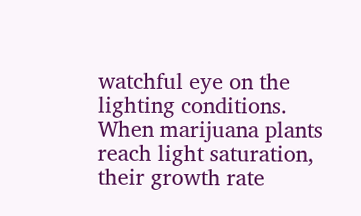watchful eye on the lighting conditions. When marijuana plants reach light saturation, their growth rate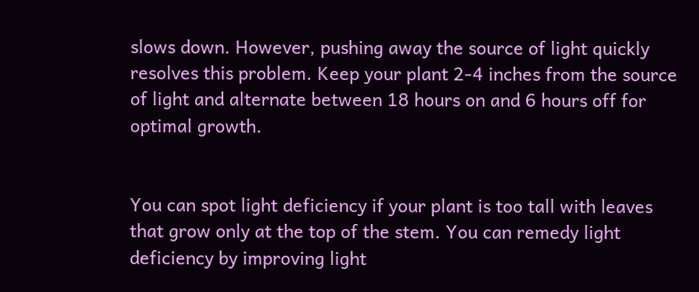slows down. However, pushing away the source of light quickly resolves this problem. Keep your plant 2-4 inches from the source of light and alternate between 18 hours on and 6 hours off for optimal growth.


You can spot light deficiency if your plant is too tall with leaves that grow only at the top of the stem. You can remedy light deficiency by improving light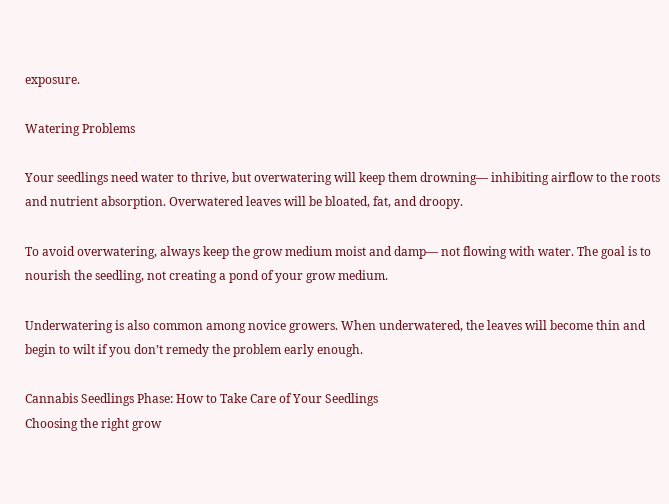exposure.

Watering Problems

Your seedlings need water to thrive, but overwatering will keep them drowning— inhibiting airflow to the roots and nutrient absorption. Overwatered leaves will be bloated, fat, and droopy.

To avoid overwatering, always keep the grow medium moist and damp— not flowing with water. The goal is to nourish the seedling, not creating a pond of your grow medium.

Underwatering is also common among novice growers. When underwatered, the leaves will become thin and begin to wilt if you don’t remedy the problem early enough.

Cannabis Seedlings Phase: How to Take Care of Your Seedlings
Choosing the right grow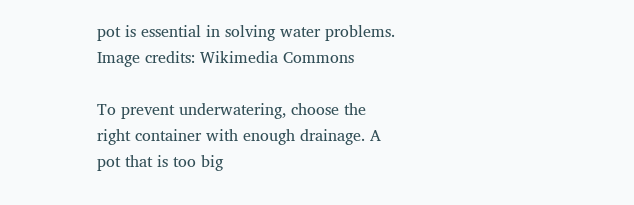pot is essential in solving water problems.
Image credits: Wikimedia Commons

To prevent underwatering, choose the right container with enough drainage. A pot that is too big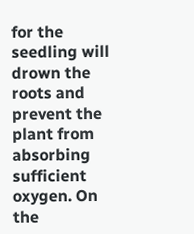for the seedling will drown the roots and prevent the plant from absorbing sufficient oxygen. On the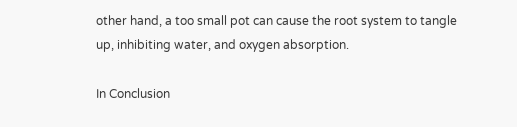other hand, a too small pot can cause the root system to tangle up, inhibiting water, and oxygen absorption.

In Conclusion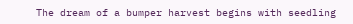The dream of a bumper harvest begins with seedling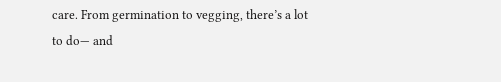care. From germination to vegging, there’s a lot to do— and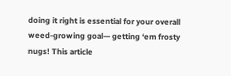doing it right is essential for your overall weed-growing goal— getting ‘em frosty nugs! This article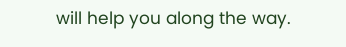will help you along the way.